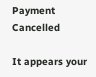Payment Cancelled

It appears your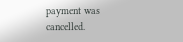payment was cancelled.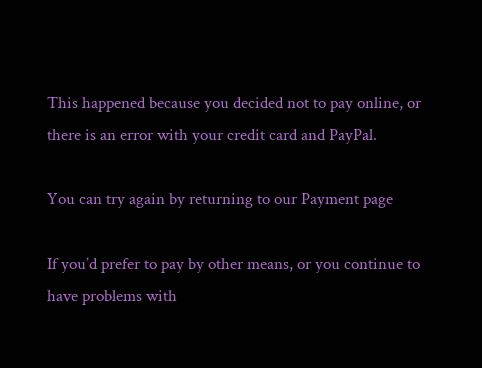This happened because you decided not to pay online, or there is an error with your credit card and PayPal.

You can try again by returning to our Payment page

If you’d prefer to pay by other means, or you continue to have problems with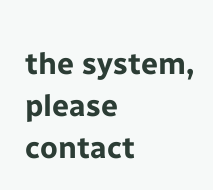the system, please contact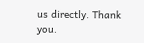us directly. Thank you.